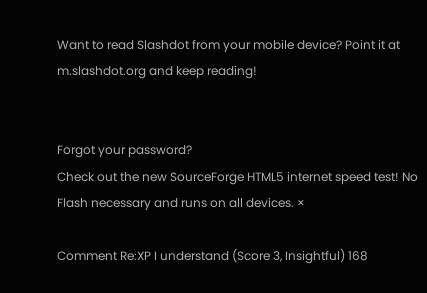Want to read Slashdot from your mobile device? Point it at m.slashdot.org and keep reading!


Forgot your password?
Check out the new SourceForge HTML5 internet speed test! No Flash necessary and runs on all devices. ×

Comment Re:XP I understand (Score 3, Insightful) 168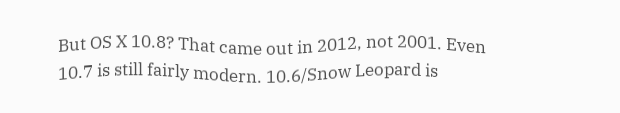But OS X 10.8? That came out in 2012, not 2001. Even 10.7 is still fairly modern. 10.6/Snow Leopard is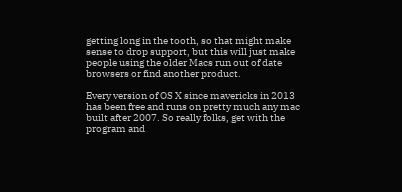getting long in the tooth, so that might make sense to drop support, but this will just make people using the older Macs run out of date browsers or find another product.

Every version of OS X since mavericks in 2013 has been free and runs on pretty much any mac built after 2007. So really folks, get with the program and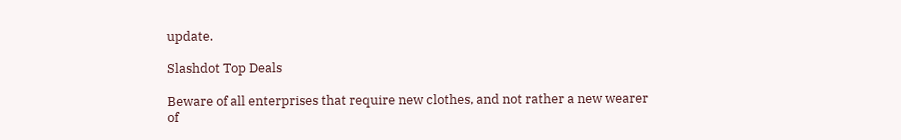update.

Slashdot Top Deals

Beware of all enterprises that require new clothes, and not rather a new wearer of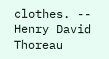clothes. -- Henry David Thoreau